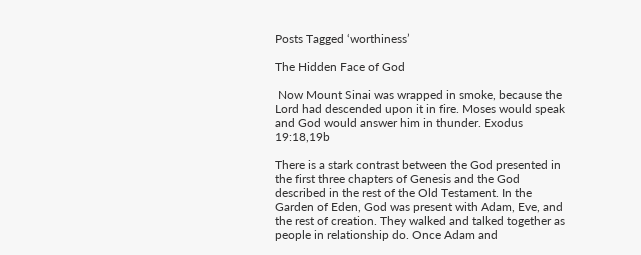Posts Tagged ‘worthiness’

The Hidden Face of God

 Now Mount Sinai was wrapped in smoke, because the Lord had descended upon it in fire. Moses would speak and God would answer him in thunder. Exodus 19:18,19b

There is a stark contrast between the God presented in the first three chapters of Genesis and the God described in the rest of the Old Testament. In the Garden of Eden, God was present with Adam, Eve, and the rest of creation. They walked and talked together as people in relationship do. Once Adam and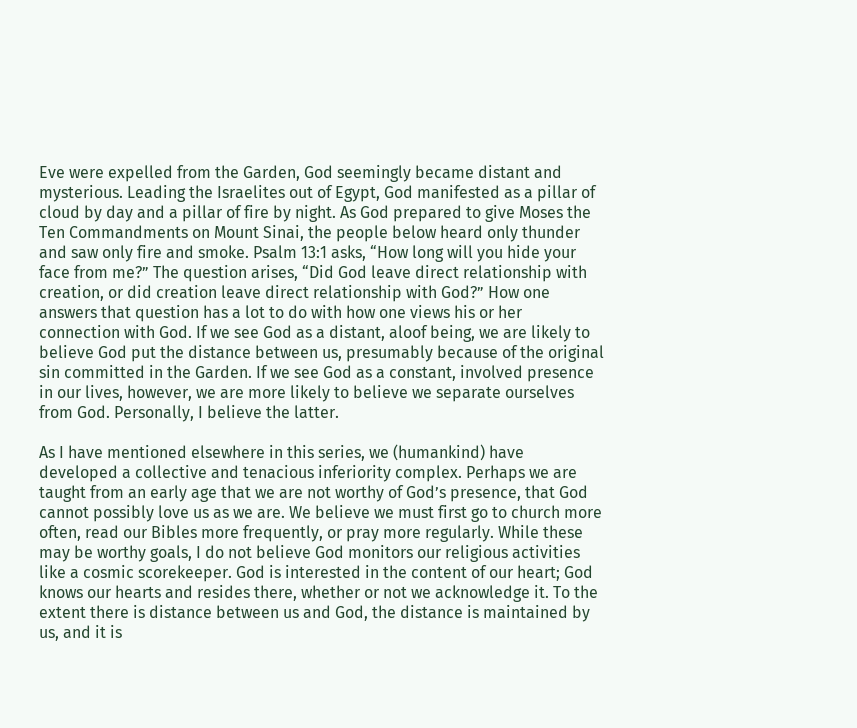Eve were expelled from the Garden, God seemingly became distant and mysterious. Leading the Israelites out of Egypt, God manifested as a pillar of cloud by day and a pillar of fire by night. As God prepared to give Moses the Ten Commandments on Mount Sinai, the people below heard only thunder and saw only fire and smoke. Psalm 13:1 asks, “How long will you hide your face from me?” The question arises, “Did God leave direct relationship with creation, or did creation leave direct relationship with God?” How one answers that question has a lot to do with how one views his or her connection with God. If we see God as a distant, aloof being, we are likely to believe God put the distance between us, presumably because of the original sin committed in the Garden. If we see God as a constant, involved presence in our lives, however, we are more likely to believe we separate ourselves from God. Personally, I believe the latter.

As I have mentioned elsewhere in this series, we (humankind) have developed a collective and tenacious inferiority complex. Perhaps we are taught from an early age that we are not worthy of God’s presence, that God cannot possibly love us as we are. We believe we must first go to church more often, read our Bibles more frequently, or pray more regularly. While these may be worthy goals, I do not believe God monitors our religious activities like a cosmic scorekeeper. God is interested in the content of our heart; God knows our hearts and resides there, whether or not we acknowledge it. To the extent there is distance between us and God, the distance is maintained by us, and it is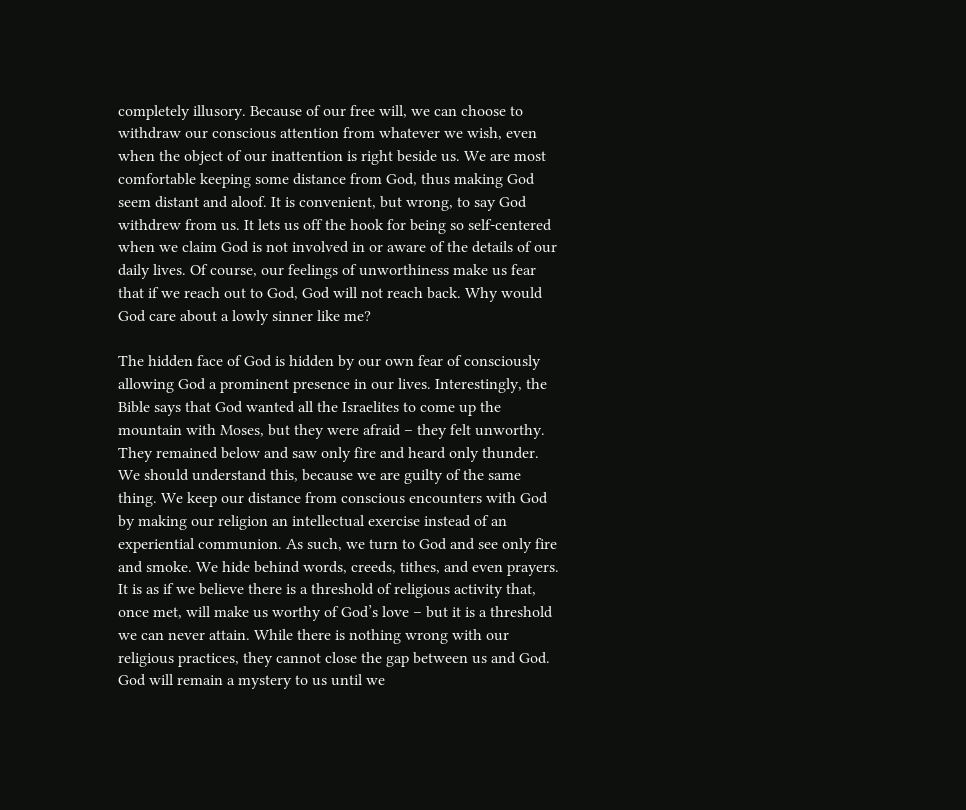completely illusory. Because of our free will, we can choose to withdraw our conscious attention from whatever we wish, even when the object of our inattention is right beside us. We are most comfortable keeping some distance from God, thus making God seem distant and aloof. It is convenient, but wrong, to say God withdrew from us. It lets us off the hook for being so self-centered when we claim God is not involved in or aware of the details of our daily lives. Of course, our feelings of unworthiness make us fear that if we reach out to God, God will not reach back. Why would God care about a lowly sinner like me?

The hidden face of God is hidden by our own fear of consciously allowing God a prominent presence in our lives. Interestingly, the Bible says that God wanted all the Israelites to come up the mountain with Moses, but they were afraid – they felt unworthy. They remained below and saw only fire and heard only thunder. We should understand this, because we are guilty of the same thing. We keep our distance from conscious encounters with God by making our religion an intellectual exercise instead of an experiential communion. As such, we turn to God and see only fire and smoke. We hide behind words, creeds, tithes, and even prayers. It is as if we believe there is a threshold of religious activity that, once met, will make us worthy of God’s love – but it is a threshold we can never attain. While there is nothing wrong with our religious practices, they cannot close the gap between us and God. God will remain a mystery to us until we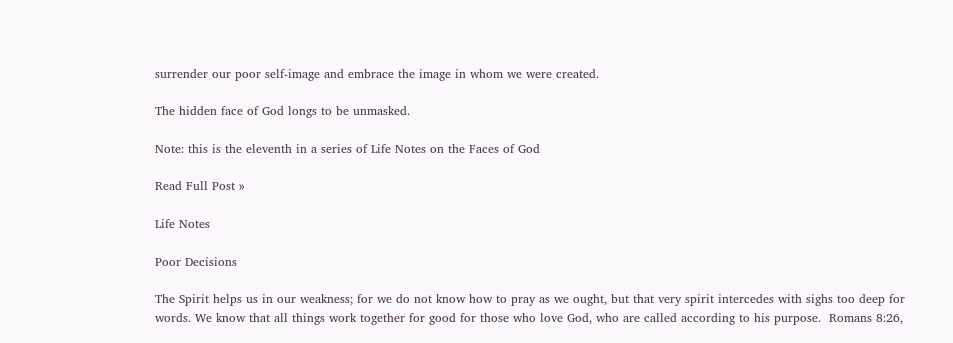surrender our poor self-image and embrace the image in whom we were created.

The hidden face of God longs to be unmasked.

Note: this is the eleventh in a series of Life Notes on the Faces of God

Read Full Post »

Life Notes

Poor Decisions

The Spirit helps us in our weakness; for we do not know how to pray as we ought, but that very spirit intercedes with sighs too deep for words. We know that all things work together for good for those who love God, who are called according to his purpose.  Romans 8:26,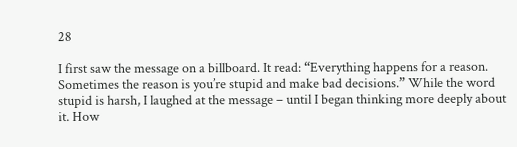28

I first saw the message on a billboard. It read: “Everything happens for a reason. Sometimes the reason is you’re stupid and make bad decisions.” While the word stupid is harsh, I laughed at the message – until I began thinking more deeply about it. How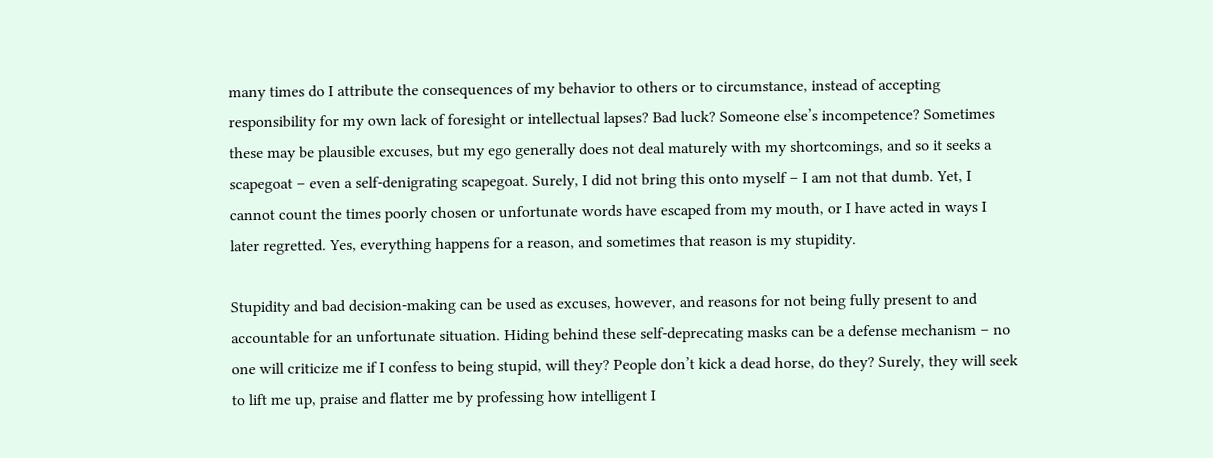many times do I attribute the consequences of my behavior to others or to circumstance, instead of accepting responsibility for my own lack of foresight or intellectual lapses? Bad luck? Someone else’s incompetence? Sometimes these may be plausible excuses, but my ego generally does not deal maturely with my shortcomings, and so it seeks a scapegoat – even a self-denigrating scapegoat. Surely, I did not bring this onto myself – I am not that dumb. Yet, I cannot count the times poorly chosen or unfortunate words have escaped from my mouth, or I have acted in ways I later regretted. Yes, everything happens for a reason, and sometimes that reason is my stupidity.

Stupidity and bad decision-making can be used as excuses, however, and reasons for not being fully present to and accountable for an unfortunate situation. Hiding behind these self-deprecating masks can be a defense mechanism – no one will criticize me if I confess to being stupid, will they? People don’t kick a dead horse, do they? Surely, they will seek to lift me up, praise and flatter me by professing how intelligent I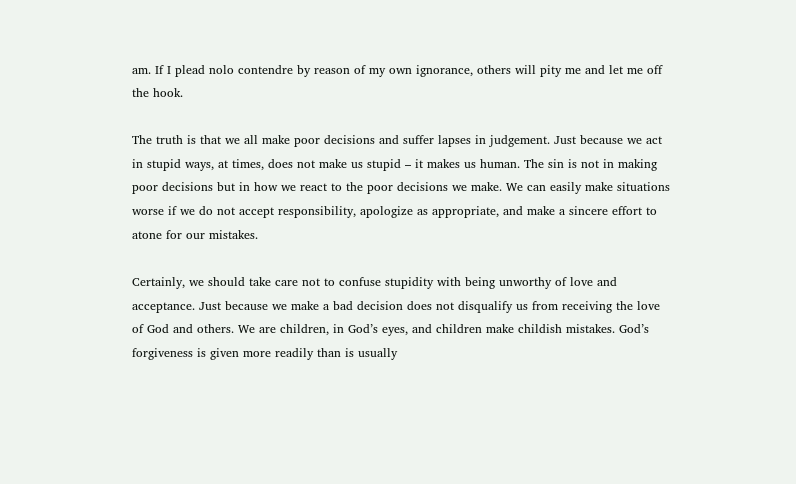am. If I plead nolo contendre by reason of my own ignorance, others will pity me and let me off the hook.

The truth is that we all make poor decisions and suffer lapses in judgement. Just because we act in stupid ways, at times, does not make us stupid – it makes us human. The sin is not in making poor decisions but in how we react to the poor decisions we make. We can easily make situations worse if we do not accept responsibility, apologize as appropriate, and make a sincere effort to atone for our mistakes.

Certainly, we should take care not to confuse stupidity with being unworthy of love and acceptance. Just because we make a bad decision does not disqualify us from receiving the love of God and others. We are children, in God’s eyes, and children make childish mistakes. God’s forgiveness is given more readily than is usually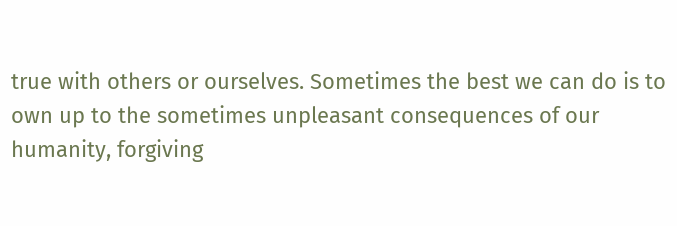true with others or ourselves. Sometimes the best we can do is to own up to the sometimes unpleasant consequences of our humanity, forgiving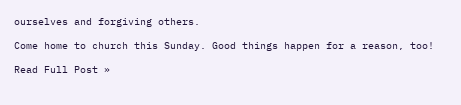ourselves and forgiving others.

Come home to church this Sunday. Good things happen for a reason, too!

Read Full Post »